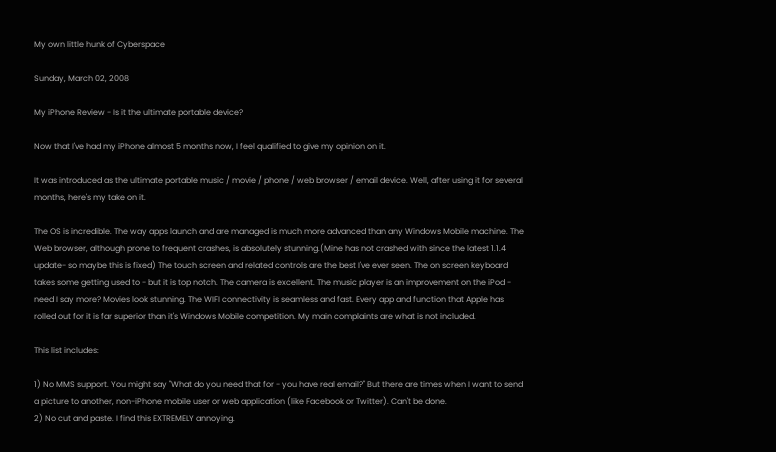My own little hunk of Cyberspace

Sunday, March 02, 2008

My iPhone Review - Is it the ultimate portable device?

Now that I've had my iPhone almost 5 months now, I feel qualified to give my opinion on it.

It was introduced as the ultimate portable music / movie / phone / web browser / email device. Well, after using it for several months, here's my take on it.

The OS is incredible. The way apps launch and are managed is much more advanced than any Windows Mobile machine. The Web browser, although prone to frequent crashes, is absolutely stunning.(Mine has not crashed with since the latest 1.1.4 update- so maybe this is fixed) The touch screen and related controls are the best I've ever seen. The on screen keyboard takes some getting used to - but it is top notch. The camera is excellent. The music player is an improvement on the iPod - need I say more? Movies look stunning. The WIFI connectivity is seamless and fast. Every app and function that Apple has rolled out for it is far superior than it's Windows Mobile competition. My main complaints are what is not included.

This list includes:

1) No MMS support. You might say "What do you need that for - you have real email?" But there are times when I want to send a picture to another, non-iPhone mobile user or web application (like Facebook or Twitter). Can't be done.
2) No cut and paste. I find this EXTREMELY annoying.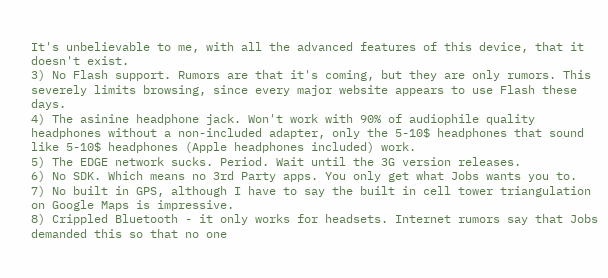It's unbelievable to me, with all the advanced features of this device, that it doesn't exist.
3) No Flash support. Rumors are that it's coming, but they are only rumors. This severely limits browsing, since every major website appears to use Flash these days.
4) The asinine headphone jack. Won't work with 90% of audiophile quality headphones without a non-included adapter, only the 5-10$ headphones that sound like 5-10$ headphones (Apple headphones included) work.
5) The EDGE network sucks. Period. Wait until the 3G version releases.
6) No SDK. Which means no 3rd Party apps. You only get what Jobs wants you to.
7) No built in GPS, although I have to say the built in cell tower triangulation on Google Maps is impressive.
8) Crippled Bluetooth - it only works for headsets. Internet rumors say that Jobs demanded this so that no one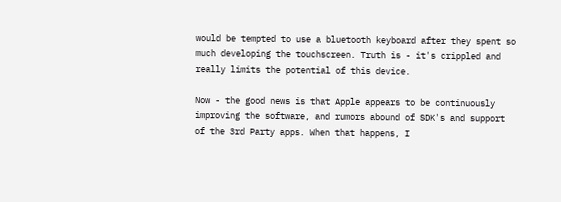would be tempted to use a bluetooth keyboard after they spent so much developing the touchscreen. Truth is - it's crippled and really limits the potential of this device.

Now - the good news is that Apple appears to be continuously improving the software, and rumors abound of SDK's and support of the 3rd Party apps. When that happens, I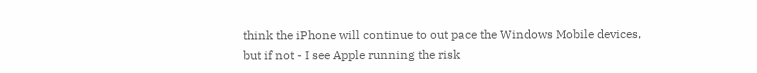think the iPhone will continue to out pace the Windows Mobile devices, but if not - I see Apple running the risk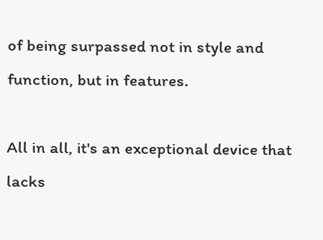of being surpassed not in style and function, but in features.

All in all, it's an exceptional device that lacks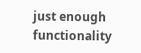just enough functionality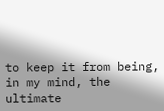to keep it from being, in my mind, the ultimate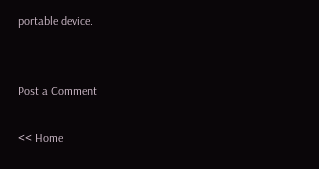portable device.


Post a Comment

<< Home